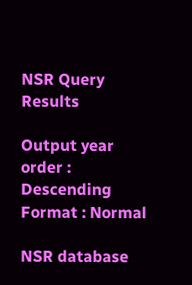NSR Query Results

Output year order : Descending
Format : Normal

NSR database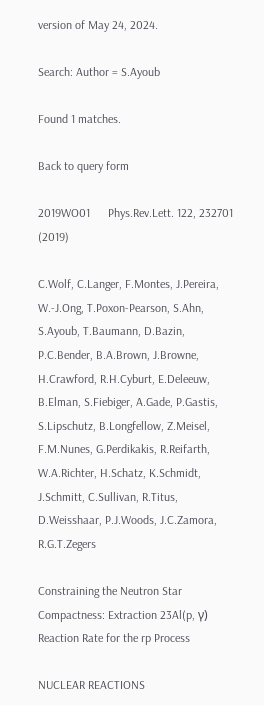version of May 24, 2024.

Search: Author = S.Ayoub

Found 1 matches.

Back to query form

2019WO01      Phys.Rev.Lett. 122, 232701 (2019)

C.Wolf, C.Langer, F.Montes, J.Pereira, W.-J.Ong, T.Poxon-Pearson, S.Ahn, S.Ayoub, T.Baumann, D.Bazin, P.C.Bender, B.A.Brown, J.Browne, H.Crawford, R.H.Cyburt, E.Deleeuw, B.Elman, S.Fiebiger, A.Gade, P.Gastis, S.Lipschutz, B.Longfellow, Z.Meisel, F.M.Nunes, G.Perdikakis, R.Reifarth, W.A.Richter, H.Schatz, K.Schmidt, J.Schmitt, C.Sullivan, R.Titus, D.Weisshaar, P.J.Woods, J.C.Zamora, R.G.T.Zegers

Constraining the Neutron Star Compactness: Extraction 23Al(p, γ) Reaction Rate for the rp Process

NUCLEAR REACTIONS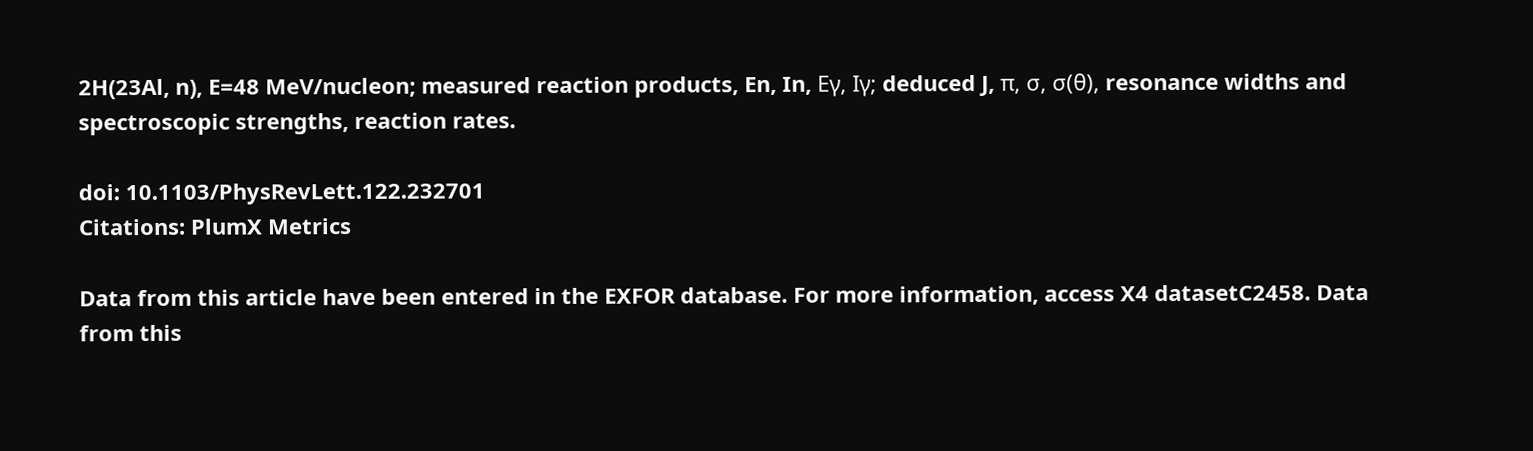2H(23Al, n), E=48 MeV/nucleon; measured reaction products, En, In, Eγ, Iγ; deduced J, π, σ, σ(θ), resonance widths and spectroscopic strengths, reaction rates.

doi: 10.1103/PhysRevLett.122.232701
Citations: PlumX Metrics

Data from this article have been entered in the EXFOR database. For more information, access X4 datasetC2458. Data from this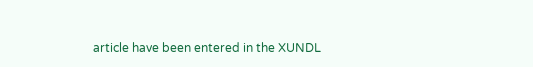article have been entered in the XUNDL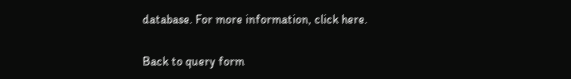database. For more information, click here.

Back to query form